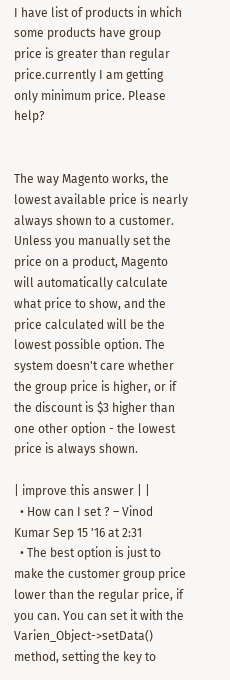I have list of products in which some products have group price is greater than regular price.currently I am getting only minimum price. Please help?


The way Magento works, the lowest available price is nearly always shown to a customer. Unless you manually set the price on a product, Magento will automatically calculate what price to show, and the price calculated will be the lowest possible option. The system doesn't care whether the group price is higher, or if the discount is $3 higher than one other option - the lowest price is always shown.

| improve this answer | |
  • How can I set ? – Vinod Kumar Sep 15 '16 at 2:31
  • The best option is just to make the customer group price lower than the regular price, if you can. You can set it with the Varien_Object->setData() method, setting the key to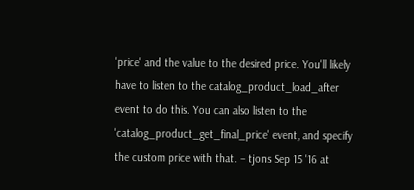'price' and the value to the desired price. You'll likely have to listen to the catalog_product_load_after event to do this. You can also listen to the 'catalog_product_get_final_price' event, and specify the custom price with that. – tjons Sep 15 '16 at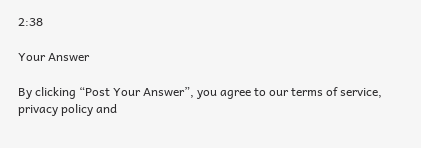2:38

Your Answer

By clicking “Post Your Answer”, you agree to our terms of service, privacy policy and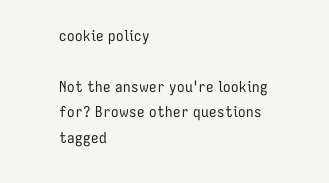cookie policy

Not the answer you're looking for? Browse other questions tagged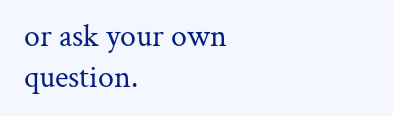or ask your own question.